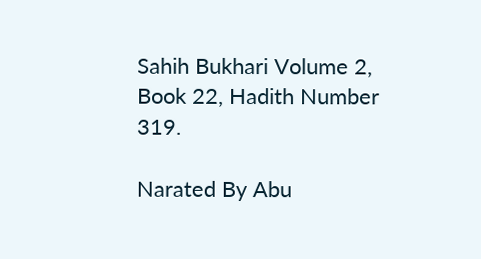Sahih Bukhari Volume 2, Book 22, Hadith Number 319.

Narated By Abu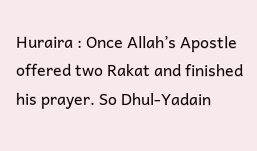Huraira : Once Allah’s Apostle offered two Rakat and finished his prayer. So Dhul-Yadain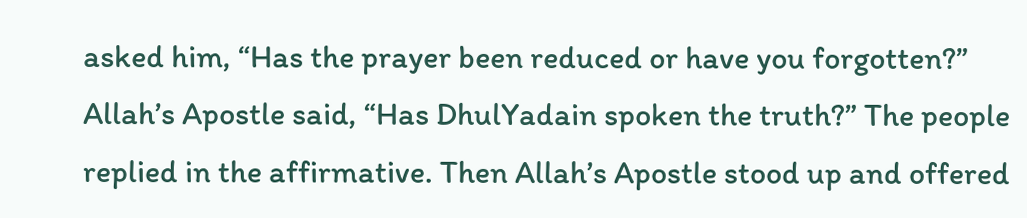asked him, “Has the prayer been reduced or have you forgotten?” Allah’s Apostle said, “Has DhulYadain spoken the truth?” The people replied in the affirmative. Then Allah’s Apostle stood up and offered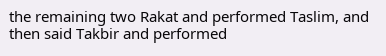the remaining two Rakat and performed Taslim, and then said Takbir and performed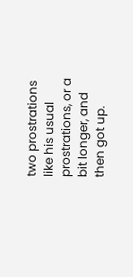two prostrations like his usual prostrations, or a bit longer, and then got up.